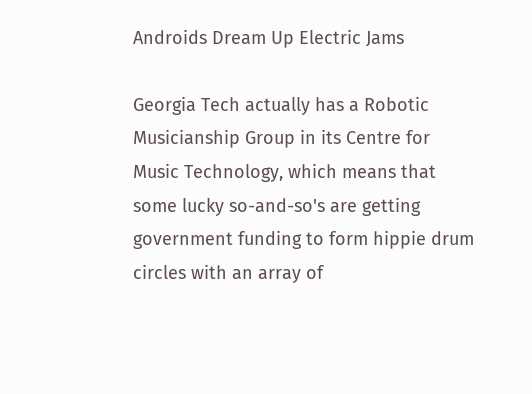Androids Dream Up Electric Jams

Georgia Tech actually has a Robotic Musicianship Group in its Centre for Music Technology, which means that some lucky so-and-so's are getting government funding to form hippie drum circles with an array of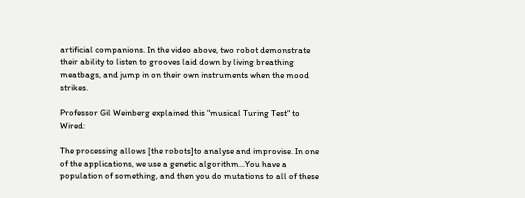artificial companions. In the video above, two robot demonstrate their ability to listen to grooves laid down by living breathing meatbags, and jump in on their own instruments when the mood strikes.

Professor Gil Weinberg explained this "musical Turing Test" to Wired:

The processing allows [the robots]to analyse and improvise. In one of the applications, we use a genetic algorithm...You have a population of something, and then you do mutations to all of these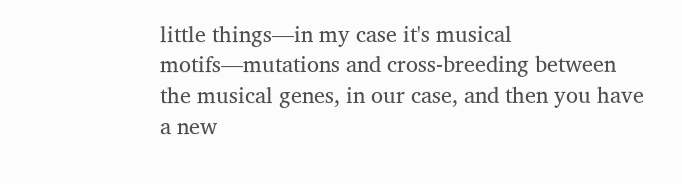little things—in my case it's musical motifs—mutations and cross-breeding between the musical genes, in our case, and then you have a new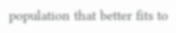population that better fits to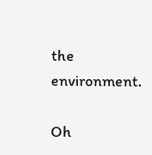the environment.

Oh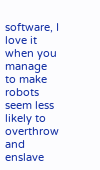software, I love it when you manage to make robots seem less likely to overthrow and enslave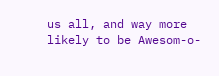us all, and way more likely to be Awesom-o-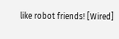like robot friends! [Wired]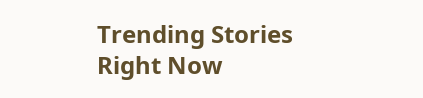Trending Stories Right Now